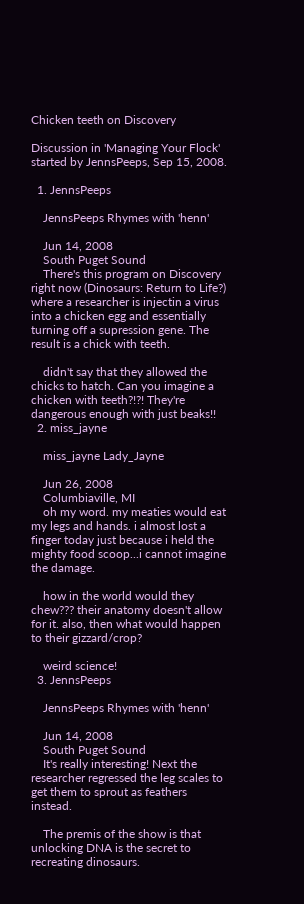Chicken teeth on Discovery

Discussion in 'Managing Your Flock' started by JennsPeeps, Sep 15, 2008.

  1. JennsPeeps

    JennsPeeps Rhymes with 'henn'

    Jun 14, 2008
    South Puget Sound
    There's this program on Discovery right now (Dinosaurs: Return to Life?) where a researcher is injectin a virus into a chicken egg and essentially turning off a supression gene. The result is a chick with teeth.

    didn't say that they allowed the chicks to hatch. Can you imagine a chicken with teeth?!?! They're dangerous enough with just beaks!!
  2. miss_jayne

    miss_jayne Lady_Jayne

    Jun 26, 2008
    Columbiaville, MI
    oh my word. my meaties would eat my legs and hands. i almost lost a finger today just because i held the mighty food scoop...i cannot imagine the damage.

    how in the world would they chew??? their anatomy doesn't allow for it. also, then what would happen to their gizzard/crop?

    weird science!
  3. JennsPeeps

    JennsPeeps Rhymes with 'henn'

    Jun 14, 2008
    South Puget Sound
    It's really interesting! Next the researcher regressed the leg scales to get them to sprout as feathers instead.

    The premis of the show is that unlocking DNA is the secret to recreating dinosaurs.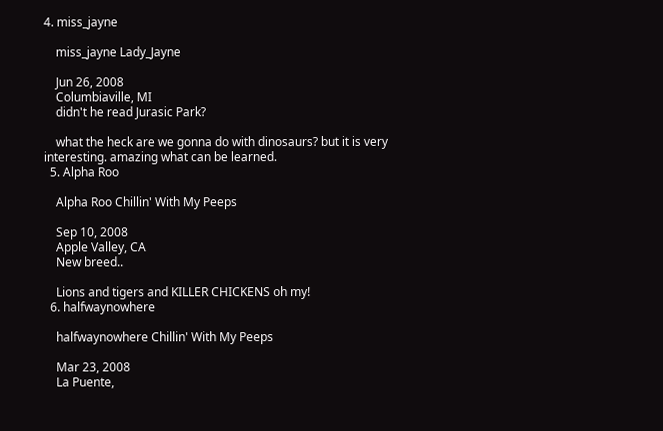4. miss_jayne

    miss_jayne Lady_Jayne

    Jun 26, 2008
    Columbiaville, MI
    didn't he read Jurasic Park?

    what the heck are we gonna do with dinosaurs? but it is very interesting. amazing what can be learned.
  5. Alpha Roo

    Alpha Roo Chillin' With My Peeps

    Sep 10, 2008
    Apple Valley, CA
    New breed..

    Lions and tigers and KILLER CHICKENS oh my!
  6. halfwaynowhere

    halfwaynowhere Chillin' With My Peeps

    Mar 23, 2008
    La Puente,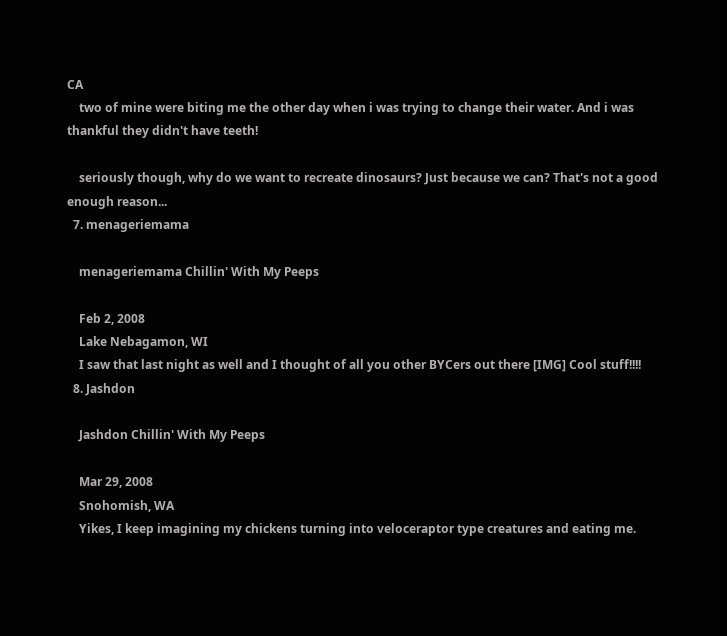CA
    two of mine were biting me the other day when i was trying to change their water. And i was thankful they didn't have teeth!

    seriously though, why do we want to recreate dinosaurs? Just because we can? That's not a good enough reason...
  7. menageriemama

    menageriemama Chillin' With My Peeps

    Feb 2, 2008
    Lake Nebagamon, WI
    I saw that last night as well and I thought of all you other BYCers out there [IMG] Cool stuff!!!!
  8. Jashdon

    Jashdon Chillin' With My Peeps

    Mar 29, 2008
    Snohomish, WA
    Yikes, I keep imagining my chickens turning into veloceraptor type creatures and eating me.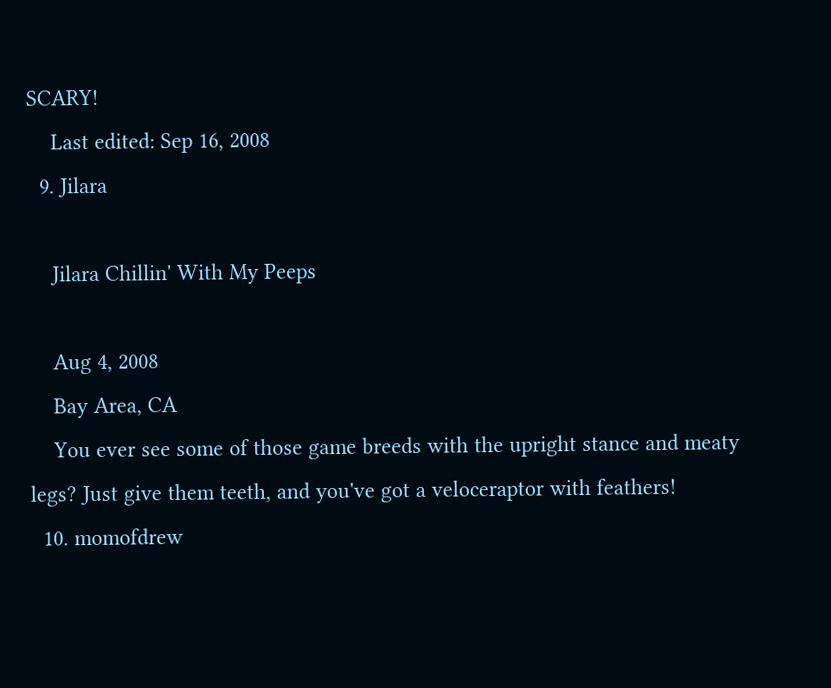SCARY!
    Last edited: Sep 16, 2008
  9. Jilara

    Jilara Chillin' With My Peeps

    Aug 4, 2008
    Bay Area, CA
    You ever see some of those game breeds with the upright stance and meaty legs? Just give them teeth, and you've got a veloceraptor with feathers!
  10. momofdrew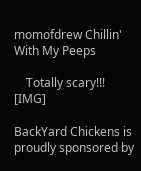momofdrew Chillin' With My Peeps

    Totally scary!!! [IMG]

BackYard Chickens is proudly sponsored by